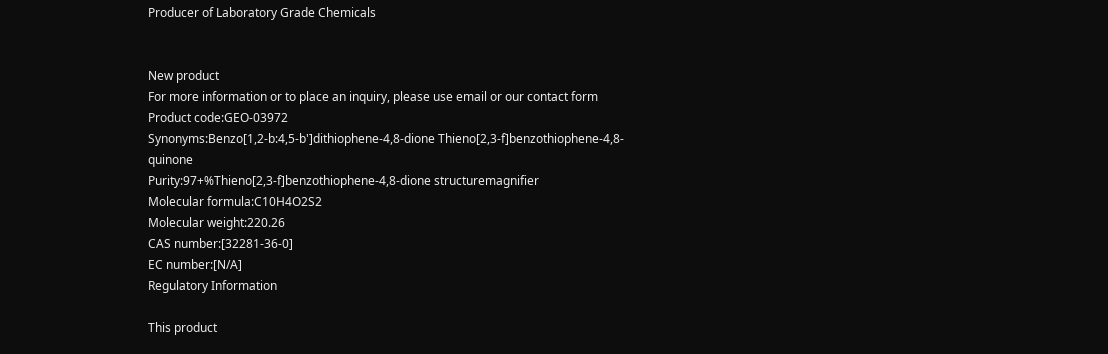Producer of Laboratory Grade Chemicals


New product
For more information or to place an inquiry, please use email or our contact form
Product code:GEO-03972
Synonyms:Benzo[1,2-b:4,5-b']dithiophene-4,8-dione Thieno[2,3-f]benzothiophene-4,8-quinone
Purity:97+%Thieno[2,3-f]benzothiophene-4,8-dione structuremagnifier
Molecular formula:C10H4O2S2
Molecular weight:220.26
CAS number:[32281-36-0]
EC number:[N/A]
Regulatory Information

This product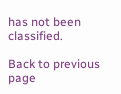has not been classified.

Back to previous page